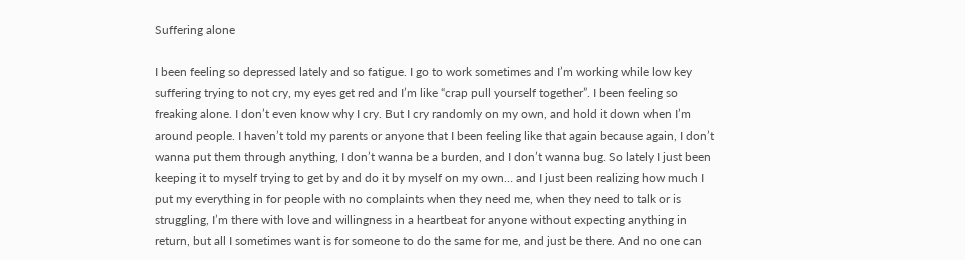Suffering alone

I been feeling so depressed lately and so fatigue. I go to work sometimes and I’m working while low key suffering trying to not cry, my eyes get red and I’m like “crap pull yourself together”. I been feeling so freaking alone. I don’t even know why I cry. But I cry randomly on my own, and hold it down when I’m around people. I haven’t told my parents or anyone that I been feeling like that again because again, I don’t wanna put them through anything, I don’t wanna be a burden, and I don’t wanna bug. So lately I just been keeping it to myself trying to get by and do it by myself on my own… and I just been realizing how much I put my everything in for people with no complaints when they need me, when they need to talk or is struggling, I’m there with love and willingness in a heartbeat for anyone without expecting anything in return, but all I sometimes want is for someone to do the same for me, and just be there. And no one can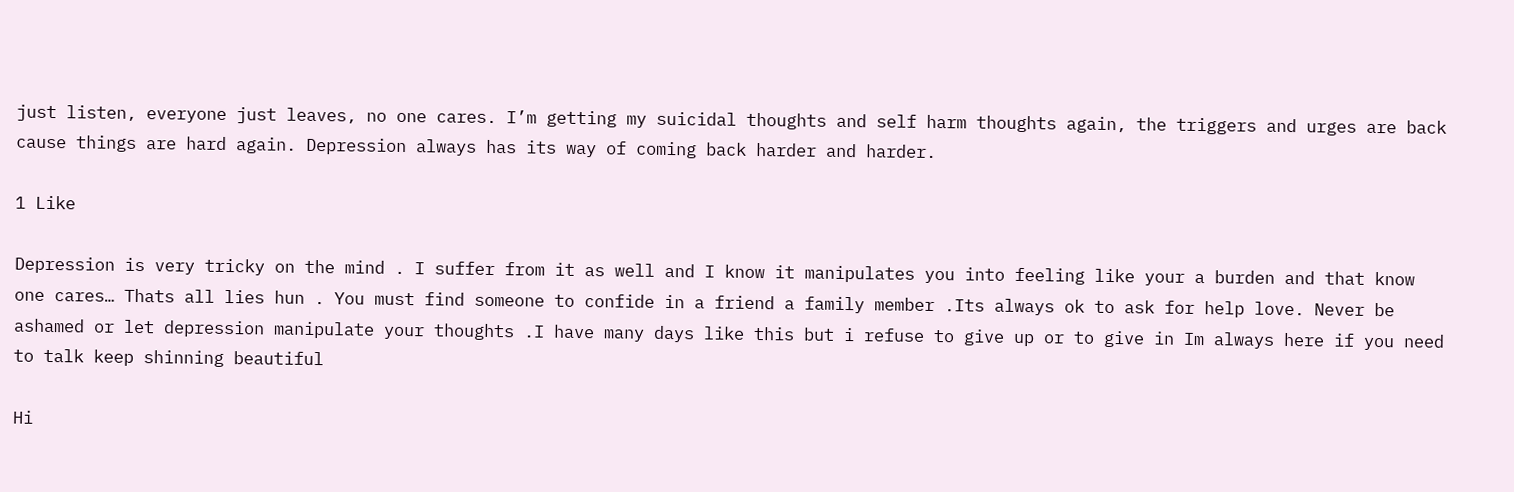just listen, everyone just leaves, no one cares. I’m getting my suicidal thoughts and self harm thoughts again, the triggers and urges are back cause things are hard again. Depression always has its way of coming back harder and harder.

1 Like

Depression is very tricky on the mind . I suffer from it as well and I know it manipulates you into feeling like your a burden and that know one cares… Thats all lies hun . You must find someone to confide in a friend a family member .Its always ok to ask for help love. Never be ashamed or let depression manipulate your thoughts .I have many days like this but i refuse to give up or to give in Im always here if you need to talk keep shinning beautiful

Hi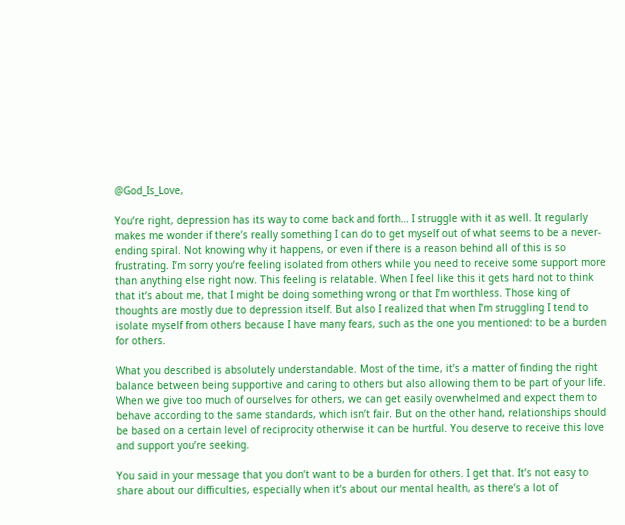@God_Is_Love,

You’re right, depression has its way to come back and forth… I struggle with it as well. It regularly makes me wonder if there’s really something I can do to get myself out of what seems to be a never-ending spiral. Not knowing why it happens, or even if there is a reason behind all of this is so frustrating. I’m sorry you’re feeling isolated from others while you need to receive some support more than anything else right now. This feeling is relatable. When I feel like this it gets hard not to think that it’s about me, that I might be doing something wrong or that I’m worthless. Those king of thoughts are mostly due to depression itself. But also I realized that when I’m struggling I tend to isolate myself from others because I have many fears, such as the one you mentioned: to be a burden for others.

What you described is absolutely understandable. Most of the time, it’s a matter of finding the right balance between being supportive and caring to others but also allowing them to be part of your life. When we give too much of ourselves for others, we can get easily overwhelmed and expect them to behave according to the same standards, which isn’t fair. But on the other hand, relationships should be based on a certain level of reciprocity otherwise it can be hurtful. You deserve to receive this love and support you’re seeking.

You said in your message that you don’t want to be a burden for others. I get that. It’s not easy to share about our difficulties, especially when it’s about our mental health, as there’s a lot of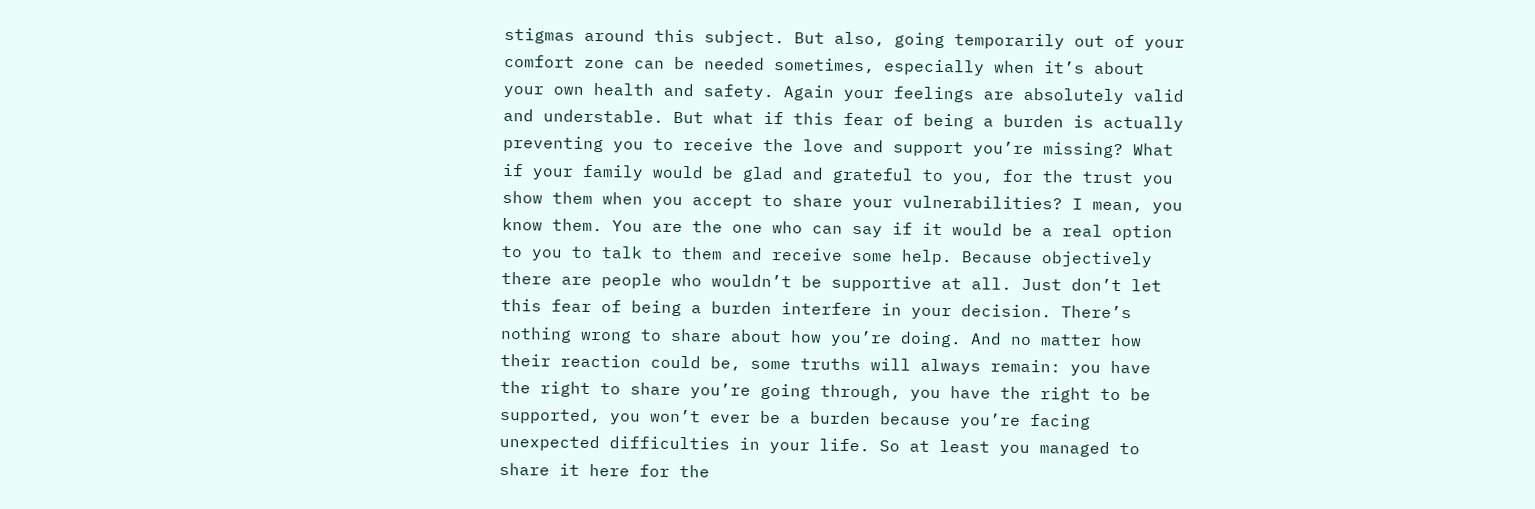stigmas around this subject. But also, going temporarily out of your comfort zone can be needed sometimes, especially when it’s about your own health and safety. Again your feelings are absolutely valid and understable. But what if this fear of being a burden is actually preventing you to receive the love and support you’re missing? What if your family would be glad and grateful to you, for the trust you show them when you accept to share your vulnerabilities? I mean, you know them. You are the one who can say if it would be a real option to you to talk to them and receive some help. Because objectively there are people who wouldn’t be supportive at all. Just don’t let this fear of being a burden interfere in your decision. There’s nothing wrong to share about how you’re doing. And no matter how their reaction could be, some truths will always remain: you have the right to share you’re going through, you have the right to be supported, you won’t ever be a burden because you’re facing unexpected difficulties in your life. So at least you managed to share it here for the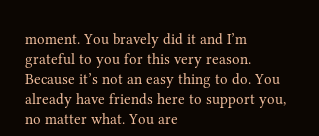moment. You bravely did it and I’m grateful to you for this very reason. Because it’s not an easy thing to do. You already have friends here to support you, no matter what. You are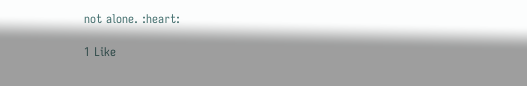not alone. :heart:

1 Like